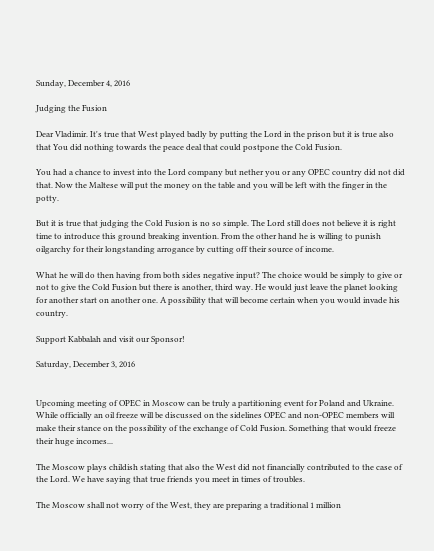Sunday, December 4, 2016

Judging the Fusion

Dear Vladimir. It's true that West played badly by putting the Lord in the prison but it is true also that You did nothing towards the peace deal that could postpone the Cold Fusion.

You had a chance to invest into the Lord company but nether you or any OPEC country did not did that. Now the Maltese will put the money on the table and you will be left with the finger in the potty.

But it is true that judging the Cold Fusion is no so simple. The Lord still does not believe it is right time to introduce this ground breaking invention. From the other hand he is willing to punish oilgarchy for their longstanding arrogance by cutting off their source of income.

What he will do then having from both sides negative input? The choice would be simply to give or not to give the Cold Fusion but there is another, third way. He would just leave the planet looking for another start on another one. A possibility that will become certain when you would invade his country.

Support Kabbalah and visit our Sponsor!

Saturday, December 3, 2016


Upcoming meeting of OPEC in Moscow can be truly a partitioning event for Poland and Ukraine. While officially an oil freeze will be discussed on the sidelines OPEC and non-OPEC members will make their stance on the possibility of the exchange of Cold Fusion. Something that would freeze their huge incomes...

The Moscow plays childish stating that also the West did not financially contributed to the case of the Lord. We have saying that true friends you meet in times of troubles.

The Moscow shall not worry of the West, they are preparing a traditional 1 million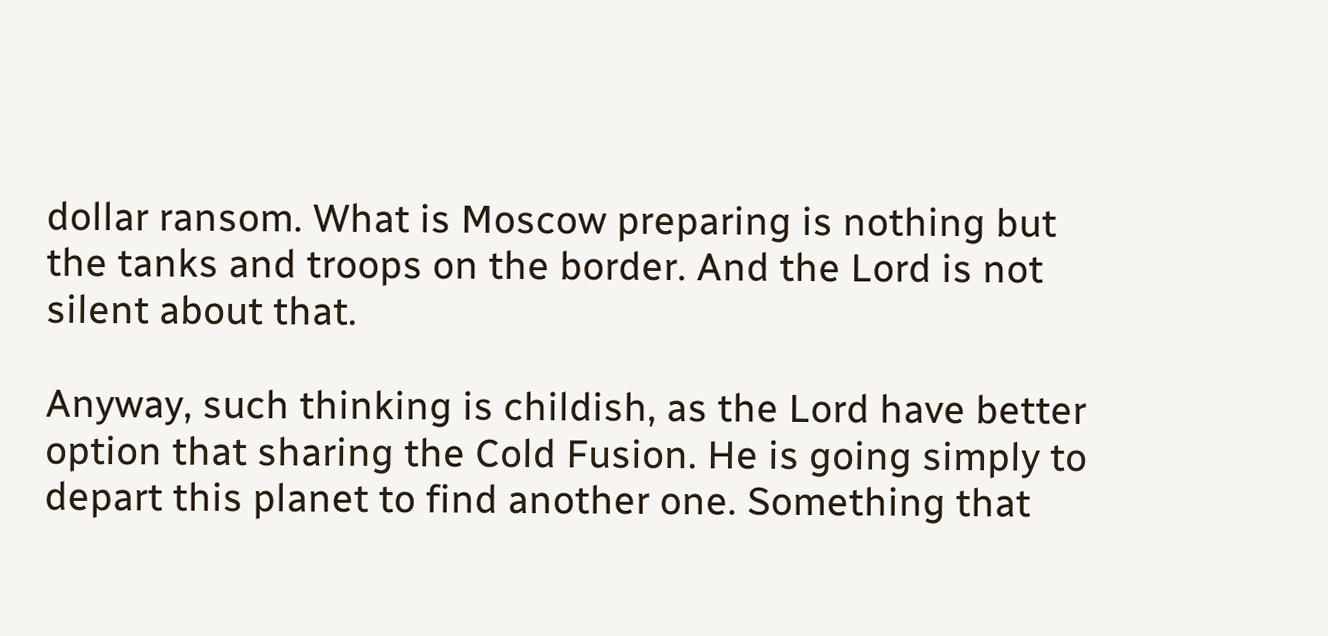dollar ransom. What is Moscow preparing is nothing but the tanks and troops on the border. And the Lord is not silent about that.

Anyway, such thinking is childish, as the Lord have better option that sharing the Cold Fusion. He is going simply to depart this planet to find another one. Something that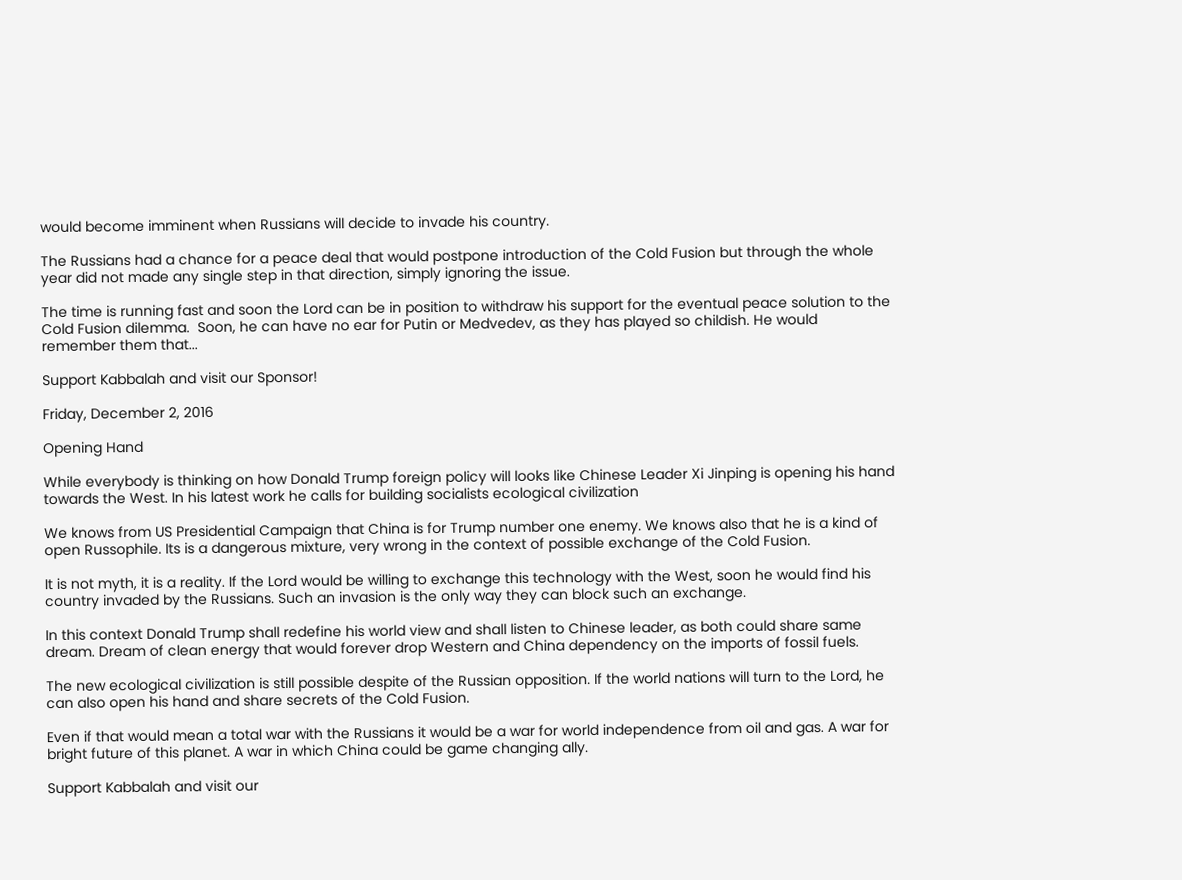would become imminent when Russians will decide to invade his country.

The Russians had a chance for a peace deal that would postpone introduction of the Cold Fusion but through the whole year did not made any single step in that direction, simply ignoring the issue.

The time is running fast and soon the Lord can be in position to withdraw his support for the eventual peace solution to the Cold Fusion dilemma.  Soon, he can have no ear for Putin or Medvedev, as they has played so childish. He would remember them that...

Support Kabbalah and visit our Sponsor!

Friday, December 2, 2016

Opening Hand

While everybody is thinking on how Donald Trump foreign policy will looks like Chinese Leader Xi Jinping is opening his hand towards the West. In his latest work he calls for building socialists ecological civilization

We knows from US Presidential Campaign that China is for Trump number one enemy. We knows also that he is a kind of open Russophile. Its is a dangerous mixture, very wrong in the context of possible exchange of the Cold Fusion.

It is not myth, it is a reality. If the Lord would be willing to exchange this technology with the West, soon he would find his country invaded by the Russians. Such an invasion is the only way they can block such an exchange.

In this context Donald Trump shall redefine his world view and shall listen to Chinese leader, as both could share same dream. Dream of clean energy that would forever drop Western and China dependency on the imports of fossil fuels.

The new ecological civilization is still possible despite of the Russian opposition. If the world nations will turn to the Lord, he can also open his hand and share secrets of the Cold Fusion.

Even if that would mean a total war with the Russians it would be a war for world independence from oil and gas. A war for bright future of this planet. A war in which China could be game changing ally.

Support Kabbalah and visit our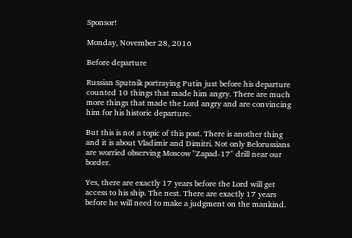Sponsor!

Monday, November 28, 2016

Before departure

Russian Sputnik portraying Putin just before his departure counted 10 things that made him angry. There are much more things that made the Lord angry and are convincing him for his historic departure.

But this is not a topic of this post. There is another thing and it is about Vladimir and Dimitri. Not only Belorussians are worried observing Moscow "Zapad-17" drill near our border.

Yes, there are exactly 17 years before the Lord will get access to his ship. The nest. There are exactly 17 years before he will need to make a judgment on the mankind.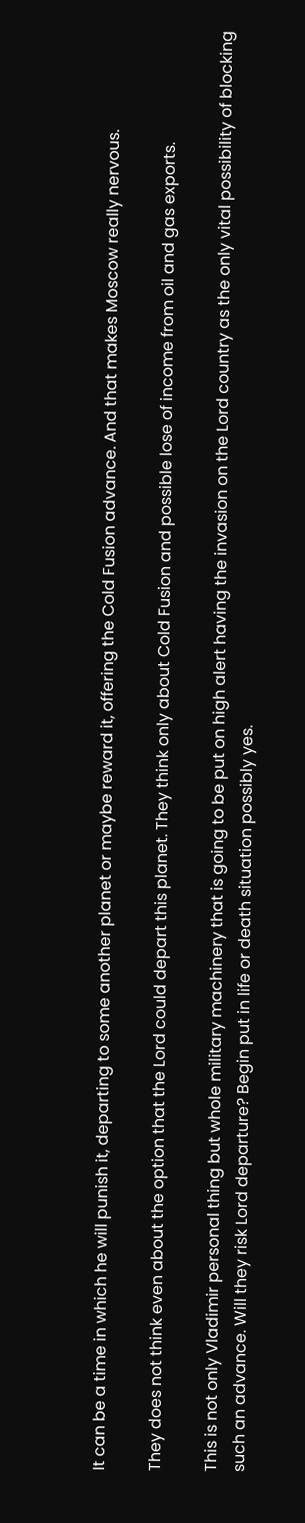It can be a time in which he will punish it, departing to some another planet or maybe reward it, offering the Cold Fusion advance. And that makes Moscow really nervous.

They does not think even about the option that the Lord could depart this planet. They think only about Cold Fusion and possible lose of income from oil and gas exports.

This is not only Vladimir personal thing but whole military machinery that is going to be put on high alert having the invasion on the Lord country as the only vital possibility of blocking such an advance. Will they risk Lord departure? Begin put in life or death situation possibly yes.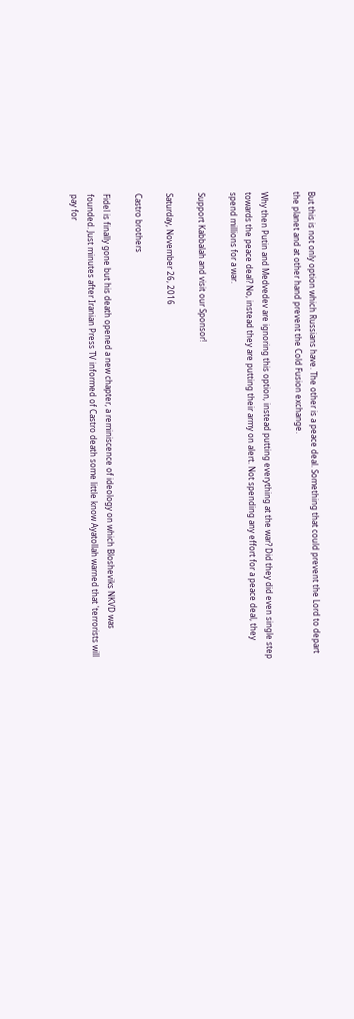But this is not only option which Russians have. The other is a peace deal. Something that could prevent the Lord to depart the planet and at other hand prevent the Cold Fusion exchange.

Why then Putin and Medvedev are ignoring this option, instead putting everything at the war? Did they did even single step towards the peace deal? No, instead they are putting their army on alert. Not spending any effort for a peace deal, they spend millions for a war.

Support Kabbalah and visit our Sponsor!

Saturday, November 26, 2016

Castro brothers

Fidel is finally gone but his death opened a new chapter, a reminiscence of ideology on which Blosheviks NKVD was founded. Just minutes after Iranian Press TV informed of Castro death some little know Ayatollah warned that 'terrorists will pay for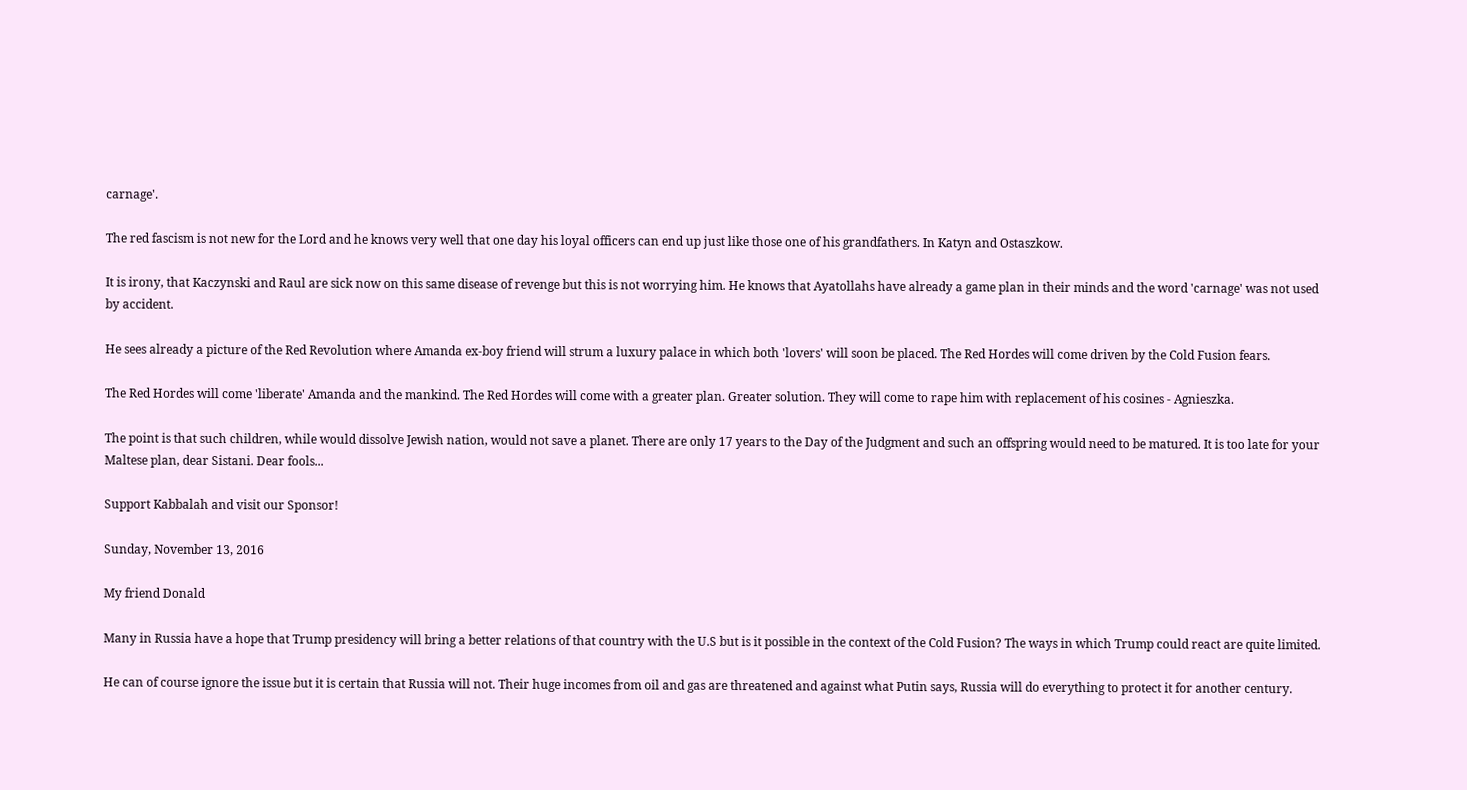carnage'.

The red fascism is not new for the Lord and he knows very well that one day his loyal officers can end up just like those one of his grandfathers. In Katyn and Ostaszkow.

It is irony, that Kaczynski and Raul are sick now on this same disease of revenge but this is not worrying him. He knows that Ayatollahs have already a game plan in their minds and the word 'carnage' was not used by accident.

He sees already a picture of the Red Revolution where Amanda ex-boy friend will strum a luxury palace in which both 'lovers' will soon be placed. The Red Hordes will come driven by the Cold Fusion fears.

The Red Hordes will come 'liberate' Amanda and the mankind. The Red Hordes will come with a greater plan. Greater solution. They will come to rape him with replacement of his cosines - Agnieszka.

The point is that such children, while would dissolve Jewish nation, would not save a planet. There are only 17 years to the Day of the Judgment and such an offspring would need to be matured. It is too late for your Maltese plan, dear Sistani. Dear fools...

Support Kabbalah and visit our Sponsor!

Sunday, November 13, 2016

My friend Donald

Many in Russia have a hope that Trump presidency will bring a better relations of that country with the U.S but is it possible in the context of the Cold Fusion? The ways in which Trump could react are quite limited.

He can of course ignore the issue but it is certain that Russia will not. Their huge incomes from oil and gas are threatened and against what Putin says, Russia will do everything to protect it for another century.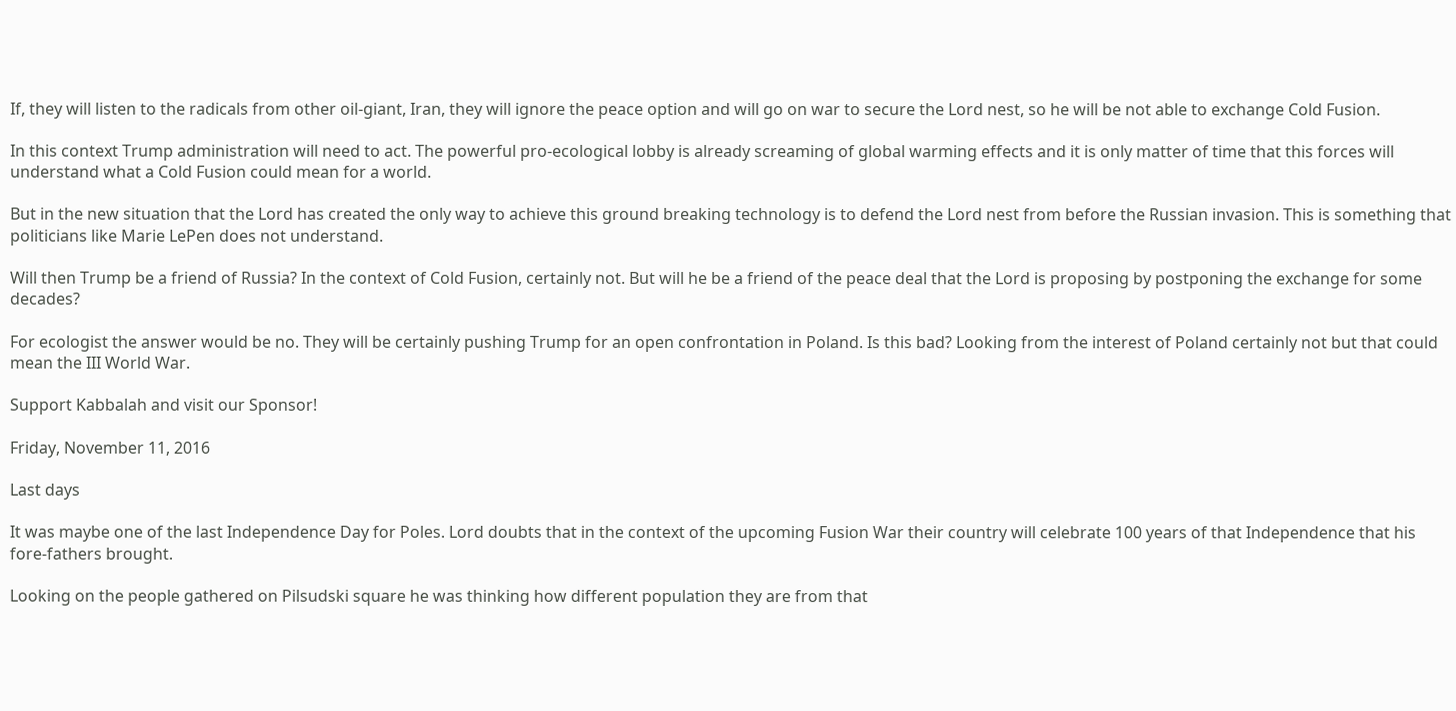If, they will listen to the radicals from other oil-giant, Iran, they will ignore the peace option and will go on war to secure the Lord nest, so he will be not able to exchange Cold Fusion.

In this context Trump administration will need to act. The powerful pro-ecological lobby is already screaming of global warming effects and it is only matter of time that this forces will understand what a Cold Fusion could mean for a world.

But in the new situation that the Lord has created the only way to achieve this ground breaking technology is to defend the Lord nest from before the Russian invasion. This is something that politicians like Marie LePen does not understand.

Will then Trump be a friend of Russia? In the context of Cold Fusion, certainly not. But will he be a friend of the peace deal that the Lord is proposing by postponing the exchange for some decades?

For ecologist the answer would be no. They will be certainly pushing Trump for an open confrontation in Poland. Is this bad? Looking from the interest of Poland certainly not but that could mean the III World War.

Support Kabbalah and visit our Sponsor!

Friday, November 11, 2016

Last days

It was maybe one of the last Independence Day for Poles. Lord doubts that in the context of the upcoming Fusion War their country will celebrate 100 years of that Independence that his fore-fathers brought.

Looking on the people gathered on Pilsudski square he was thinking how different population they are from that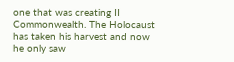one that was creating II Commonwealth. The Holocaust has taken his harvest and now he only saw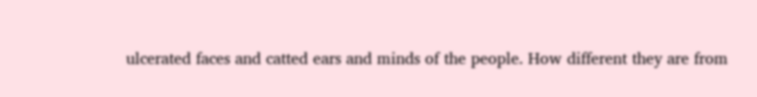ulcerated faces and catted ears and minds of the people. How different they are from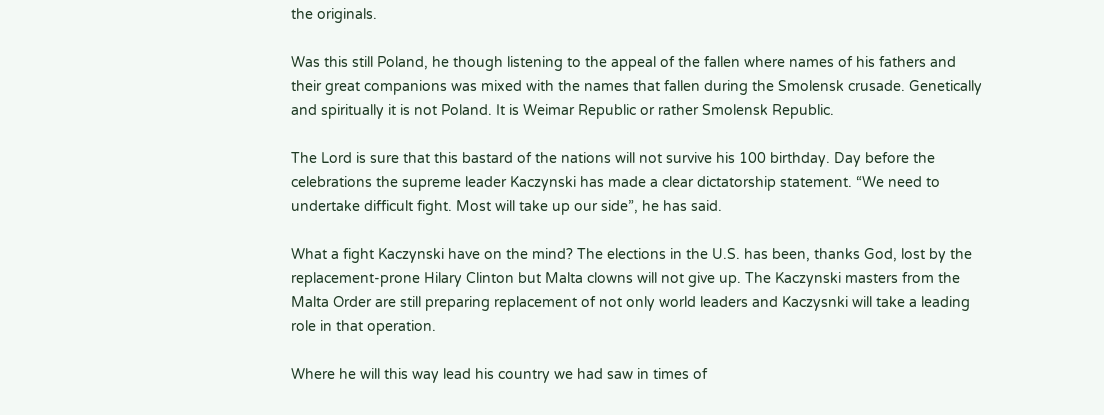the originals.

Was this still Poland, he though listening to the appeal of the fallen where names of his fathers and their great companions was mixed with the names that fallen during the Smolensk crusade. Genetically and spiritually it is not Poland. It is Weimar Republic or rather Smolensk Republic.

The Lord is sure that this bastard of the nations will not survive his 100 birthday. Day before the celebrations the supreme leader Kaczynski has made a clear dictatorship statement. “We need to undertake difficult fight. Most will take up our side”, he has said.

What a fight Kaczynski have on the mind? The elections in the U.S. has been, thanks God, lost by the replacement-prone Hilary Clinton but Malta clowns will not give up. The Kaczynski masters from the Malta Order are still preparing replacement of not only world leaders and Kaczysnki will take a leading role in that operation.

Where he will this way lead his country we had saw in times of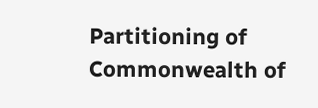Partitioning of Commonwealth of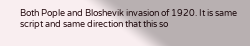Both Pople and Bloshevik invasion of 1920. It is same script and same direction that this so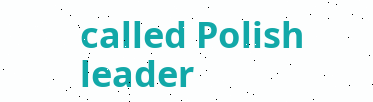called Polish leader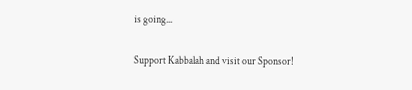is going...

Support Kabbalah and visit our Sponsor!